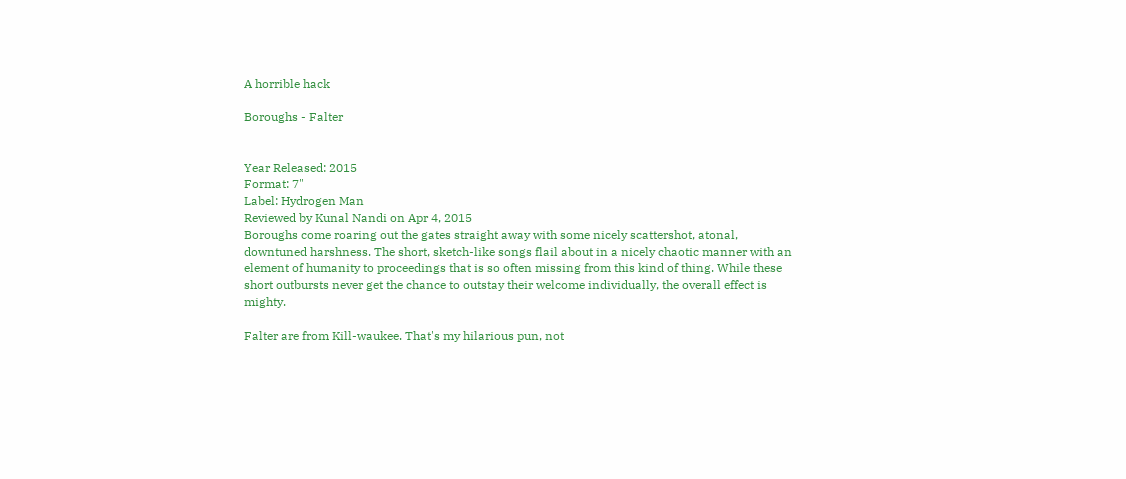A horrible hack

Boroughs - Falter


Year Released: 2015
Format: 7"
Label: Hydrogen Man
Reviewed by Kunal Nandi on Apr 4, 2015
Boroughs come roaring out the gates straight away with some nicely scattershot, atonal, downtuned harshness. The short, sketch-like songs flail about in a nicely chaotic manner with an element of humanity to proceedings that is so often missing from this kind of thing. While these short outbursts never get the chance to outstay their welcome individually, the overall effect is mighty.

Falter are from Kill-waukee. That's my hilarious pun, not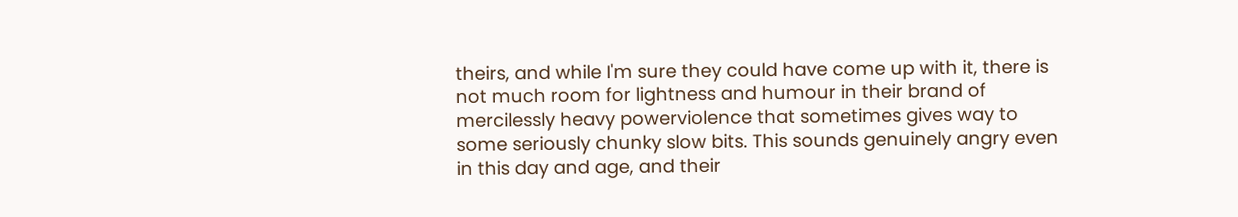theirs, and while I'm sure they could have come up with it, there is not much room for lightness and humour in their brand of mercilessly heavy powerviolence that sometimes gives way to some seriously chunky slow bits. This sounds genuinely angry even in this day and age, and their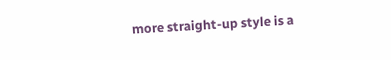more straight-up style is a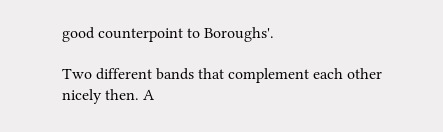good counterpoint to Boroughs'.

Two different bands that complement each other nicely then. A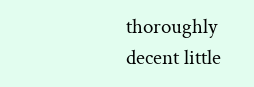thoroughly decent little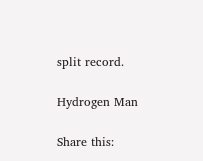split record.

Hydrogen Man

Share this: